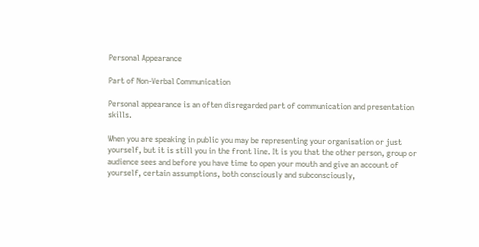Personal Appearance

Part of Non-Verbal Communication

Personal appearance is an often disregarded part of communication and presentation skills.

When you are speaking in public you may be representing your organisation or just yourself, but it is still you in the front line. It is you that the other person, group or audience sees and before you have time to open your mouth and give an account of yourself, certain assumptions, both consciously and subconsciously,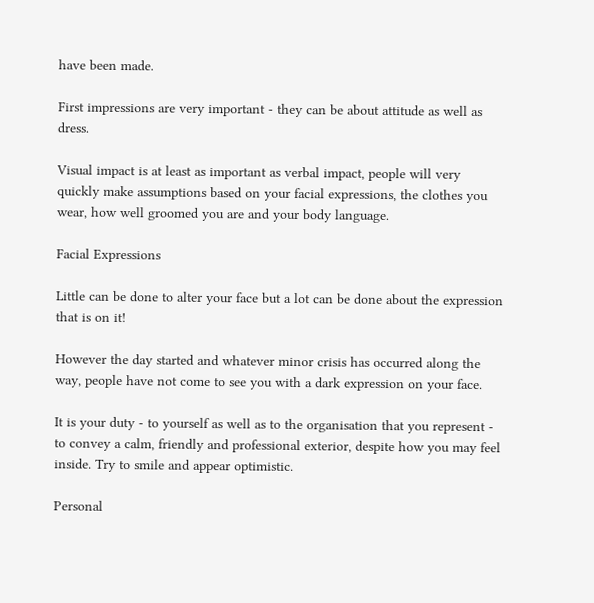have been made.

First impressions are very important - they can be about attitude as well as dress.

Visual impact is at least as important as verbal impact, people will very quickly make assumptions based on your facial expressions, the clothes you wear, how well groomed you are and your body language.

Facial Expressions

Little can be done to alter your face but a lot can be done about the expression that is on it!

However the day started and whatever minor crisis has occurred along the way, people have not come to see you with a dark expression on your face.

It is your duty - to yourself as well as to the organisation that you represent - to convey a calm, friendly and professional exterior, despite how you may feel inside. Try to smile and appear optimistic.

Personal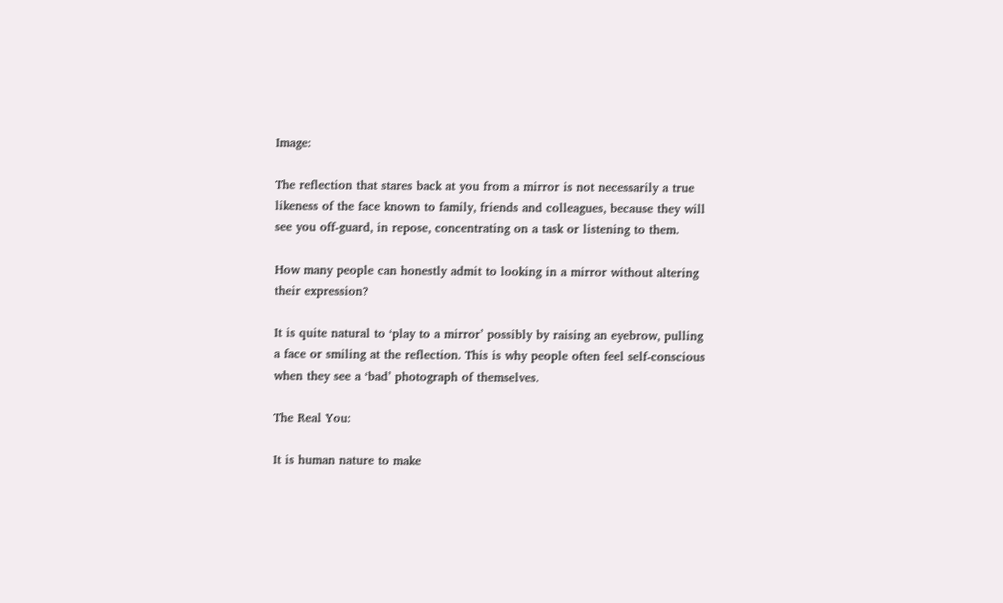Image:

The reflection that stares back at you from a mirror is not necessarily a true likeness of the face known to family, friends and colleagues, because they will see you off-guard, in repose, concentrating on a task or listening to them.

How many people can honestly admit to looking in a mirror without altering their expression?

It is quite natural to ‘play to a mirror’ possibly by raising an eyebrow, pulling a face or smiling at the reflection. This is why people often feel self-conscious when they see a ‘bad’ photograph of themselves.

The Real You:

It is human nature to make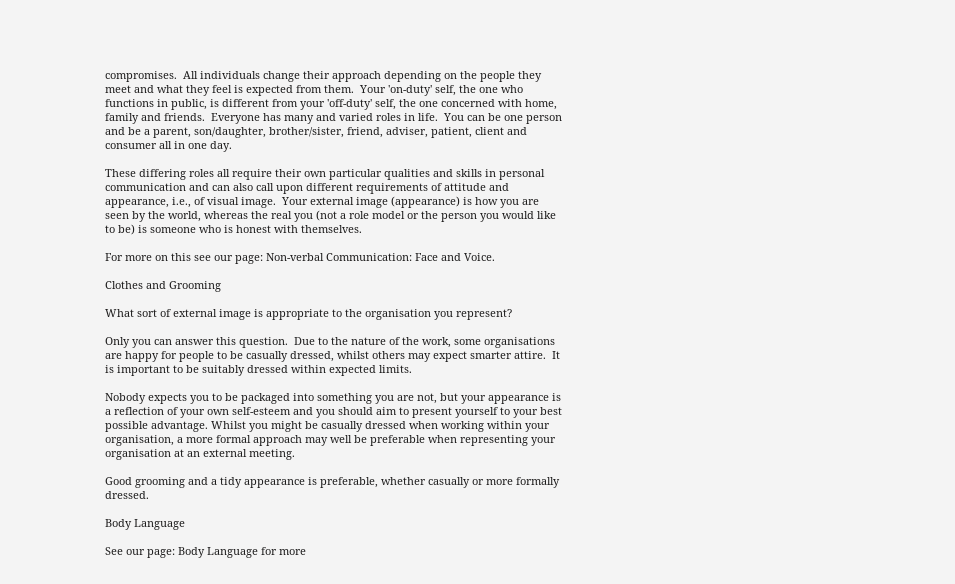compromises.  All individuals change their approach depending on the people they meet and what they feel is expected from them.  Your 'on-duty' self, the one who functions in public, is different from your 'off-duty' self, the one concerned with home, family and friends.  Everyone has many and varied roles in life.  You can be one person and be a parent, son/daughter, brother/sister, friend, adviser, patient, client and consumer all in one day.

These differing roles all require their own particular qualities and skills in personal communication and can also call upon different requirements of attitude and appearance, i.e., of visual image.  Your external image (appearance) is how you are seen by the world, whereas the real you (not a role model or the person you would like to be) is someone who is honest with themselves.

For more on this see our page: Non-verbal Communication: Face and Voice.

Clothes and Grooming

What sort of external image is appropriate to the organisation you represent?

Only you can answer this question.  Due to the nature of the work, some organisations are happy for people to be casually dressed, whilst others may expect smarter attire.  It is important to be suitably dressed within expected limits.

Nobody expects you to be packaged into something you are not, but your appearance is a reflection of your own self-esteem and you should aim to present yourself to your best possible advantage. Whilst you might be casually dressed when working within your organisation, a more formal approach may well be preferable when representing your organisation at an external meeting.

Good grooming and a tidy appearance is preferable, whether casually or more formally dressed.

Body Language

See our page: Body Language for more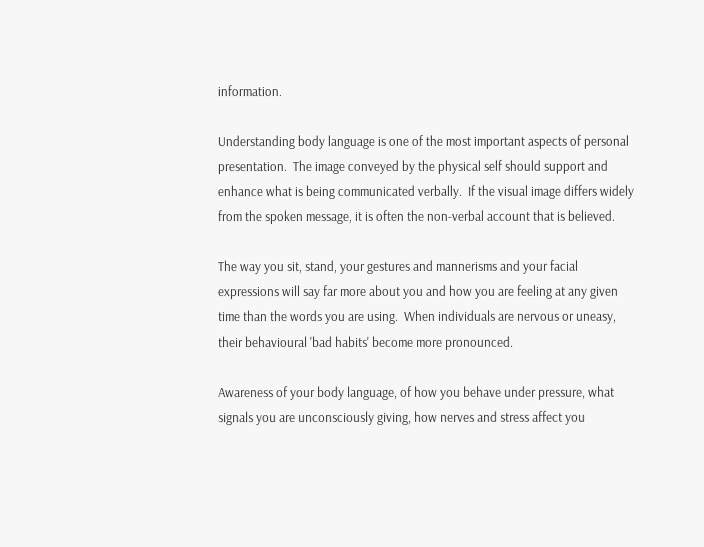information.

Understanding body language is one of the most important aspects of personal presentation.  The image conveyed by the physical self should support and enhance what is being communicated verbally.  If the visual image differs widely from the spoken message, it is often the non-verbal account that is believed.

The way you sit, stand, your gestures and mannerisms and your facial expressions will say far more about you and how you are feeling at any given time than the words you are using.  When individuals are nervous or uneasy, their behavioural 'bad habits' become more pronounced.

Awareness of your body language, of how you behave under pressure, what signals you are unconsciously giving, how nerves and stress affect you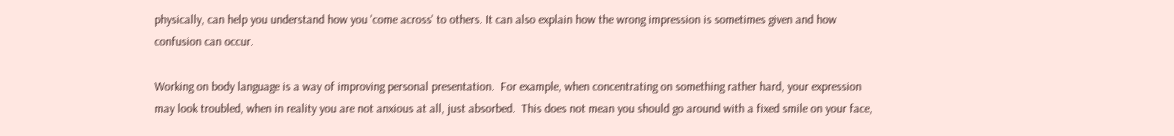physically, can help you understand how you 'come across' to others. It can also explain how the wrong impression is sometimes given and how confusion can occur.

Working on body language is a way of improving personal presentation.  For example, when concentrating on something rather hard, your expression may look troubled, when in reality you are not anxious at all, just absorbed.  This does not mean you should go around with a fixed smile on your face,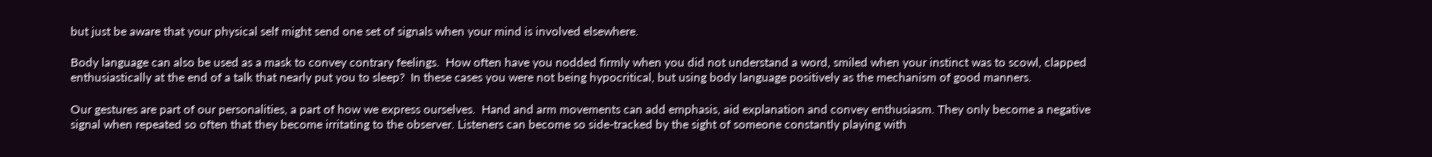but just be aware that your physical self might send one set of signals when your mind is involved elsewhere.

Body language can also be used as a mask to convey contrary feelings.  How often have you nodded firmly when you did not understand a word, smiled when your instinct was to scowl, clapped enthusiastically at the end of a talk that nearly put you to sleep?  In these cases you were not being hypocritical, but using body language positively as the mechanism of good manners.

Our gestures are part of our personalities, a part of how we express ourselves.  Hand and arm movements can add emphasis, aid explanation and convey enthusiasm. They only become a negative signal when repeated so often that they become irritating to the observer. Listeners can become so side-tracked by the sight of someone constantly playing with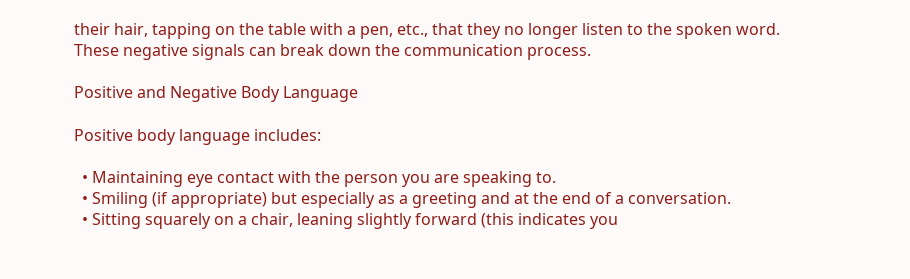their hair, tapping on the table with a pen, etc., that they no longer listen to the spoken word.  These negative signals can break down the communication process.

Positive and Negative Body Language

Positive body language includes:

  • Maintaining eye contact with the person you are speaking to.
  • Smiling (if appropriate) but especially as a greeting and at the end of a conversation.
  • Sitting squarely on a chair, leaning slightly forward (this indicates you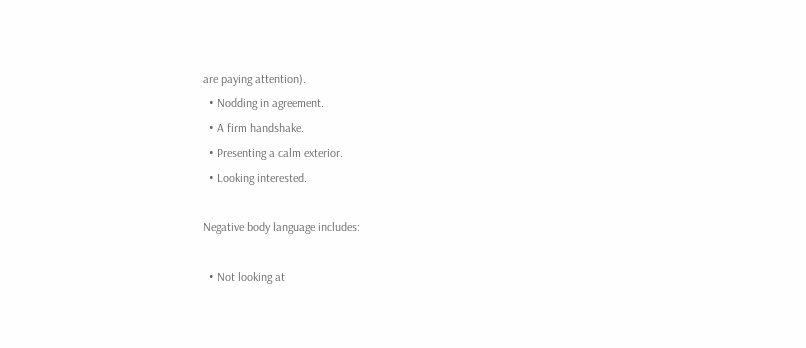are paying attention).
  • Nodding in agreement.
  • A firm handshake.
  • Presenting a calm exterior.
  • Looking interested.

Negative body language includes:

  • Not looking at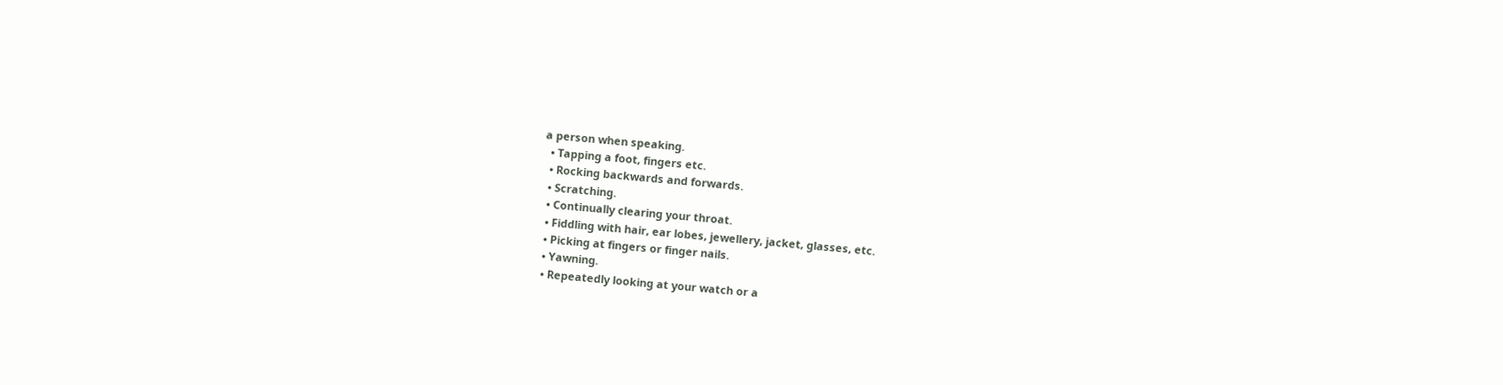a person when speaking.
  • Tapping a foot, fingers etc.
  • Rocking backwards and forwards.
  • Scratching.
  • Continually clearing your throat.
  • Fiddling with hair, ear lobes, jewellery, jacket, glasses, etc.
  • Picking at fingers or finger nails.
  • Yawning.
  • Repeatedly looking at your watch or a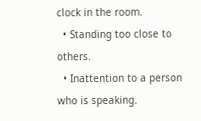clock in the room.
  • Standing too close to others.
  • Inattention to a person who is speaking.